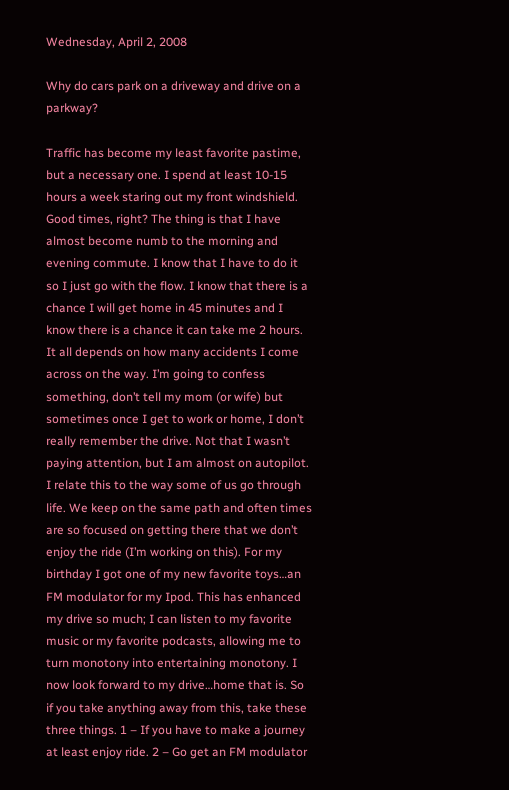Wednesday, April 2, 2008

Why do cars park on a driveway and drive on a parkway?

Traffic has become my least favorite pastime, but a necessary one. I spend at least 10-15 hours a week staring out my front windshield. Good times, right? The thing is that I have almost become numb to the morning and evening commute. I know that I have to do it so I just go with the flow. I know that there is a chance I will get home in 45 minutes and I know there is a chance it can take me 2 hours. It all depends on how many accidents I come across on the way. I’m going to confess something, don’t tell my mom (or wife) but sometimes once I get to work or home, I don’t really remember the drive. Not that I wasn’t paying attention, but I am almost on autopilot. I relate this to the way some of us go through life. We keep on the same path and often times are so focused on getting there that we don’t enjoy the ride (I’m working on this). For my birthday I got one of my new favorite toys…an FM modulator for my Ipod. This has enhanced my drive so much; I can listen to my favorite music or my favorite podcasts, allowing me to turn monotony into entertaining monotony. I now look forward to my drive…home that is. So if you take anything away from this, take these three things. 1 – If you have to make a journey at least enjoy ride. 2 – Go get an FM modulator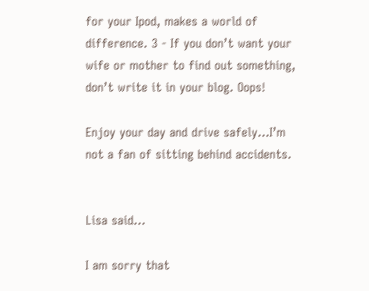for your Ipod, makes a world of difference. 3 - If you don’t want your wife or mother to find out something, don’t write it in your blog. Oops!

Enjoy your day and drive safely...I’m not a fan of sitting behind accidents.


Lisa said...

I am sorry that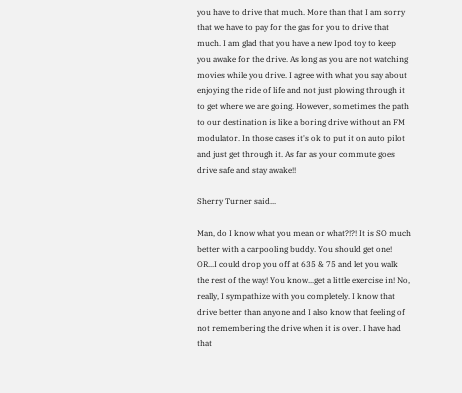you have to drive that much. More than that I am sorry that we have to pay for the gas for you to drive that much. I am glad that you have a new Ipod toy to keep you awake for the drive. As long as you are not watching movies while you drive. I agree with what you say about enjoying the ride of life and not just plowing through it to get where we are going. However, sometimes the path to our destination is like a boring drive without an FM modulator. In those cases it's ok to put it on auto pilot and just get through it. As far as your commute goes drive safe and stay awake!!

Sherry Turner said...

Man, do I know what you mean or what?!?! It is SO much better with a carpooling buddy. You should get one! OR...I could drop you off at 635 & 75 and let you walk the rest of the way! You know...get a little exercise in! No, really, I sympathize with you completely. I know that drive better than anyone and I also know that feeling of not remembering the drive when it is over. I have had that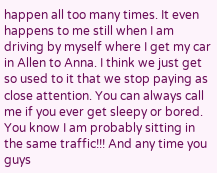happen all too many times. It even happens to me still when I am driving by myself where I get my car in Allen to Anna. I think we just get so used to it that we stop paying as close attention. You can always call me if you ever get sleepy or bored. You know I am probably sitting in the same traffic!!! And any time you guys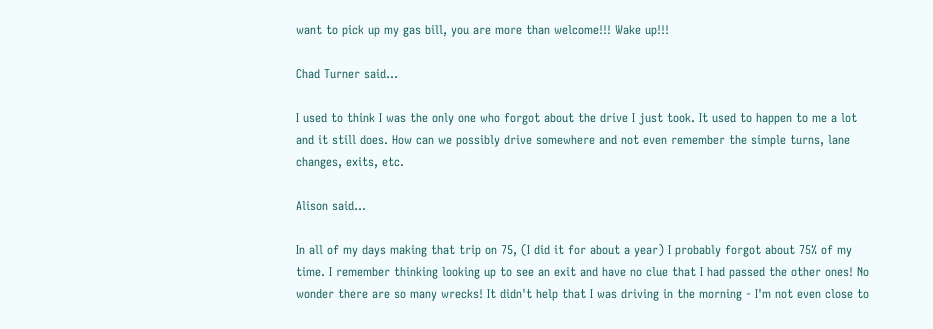want to pick up my gas bill, you are more than welcome!!! Wake up!!!

Chad Turner said...

I used to think I was the only one who forgot about the drive I just took. It used to happen to me a lot and it still does. How can we possibly drive somewhere and not even remember the simple turns, lane changes, exits, etc.

Alison said...

In all of my days making that trip on 75, (I did it for about a year) I probably forgot about 75% of my time. I remember thinking looking up to see an exit and have no clue that I had passed the other ones! No wonder there are so many wrecks! It didn't help that I was driving in the morning - I'm not even close to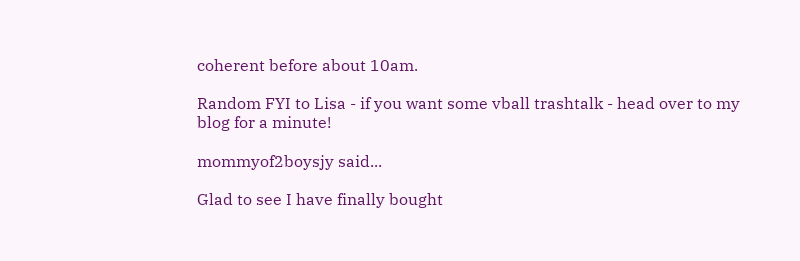coherent before about 10am.

Random FYI to Lisa - if you want some vball trashtalk - head over to my blog for a minute!

mommyof2boysjy said...

Glad to see I have finally bought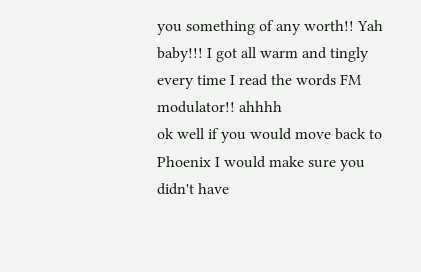you something of any worth!! Yah baby!!! I got all warm and tingly every time I read the words FM modulator!! ahhhh
ok well if you would move back to Phoenix I would make sure you didn't have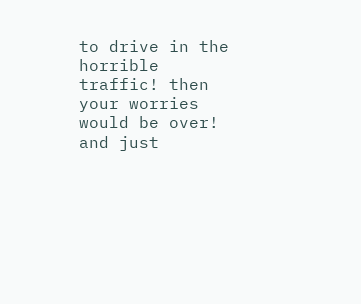to drive in the horrible traffic! then your worries would be over! and just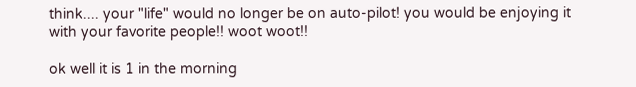think.... your "life" would no longer be on auto-pilot! you would be enjoying it with your favorite people!! woot woot!!

ok well it is 1 in the morning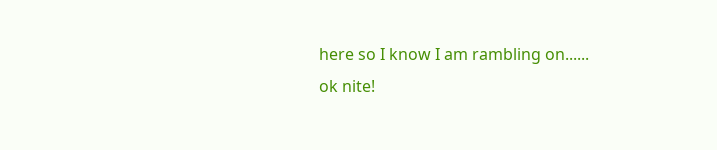here so I know I am rambling on......
ok nite!